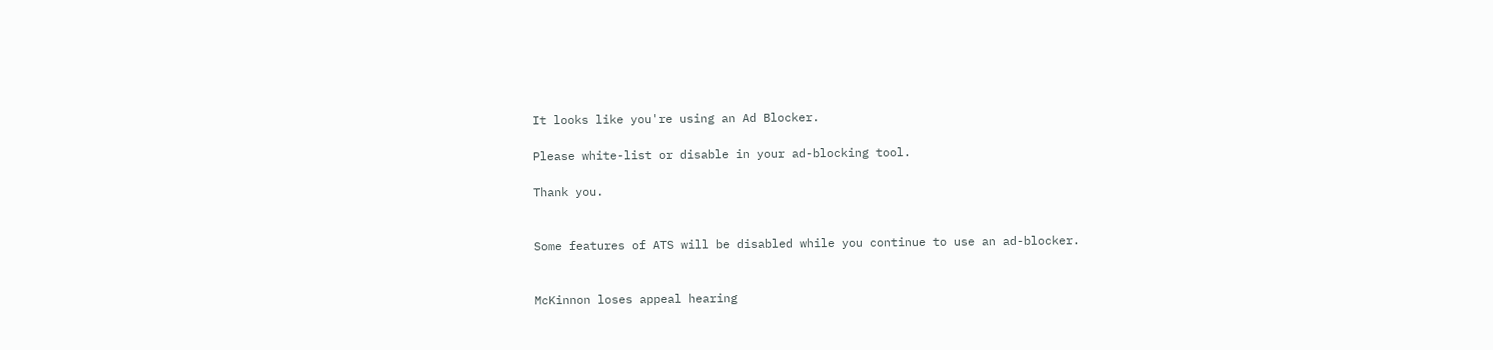It looks like you're using an Ad Blocker.

Please white-list or disable in your ad-blocking tool.

Thank you.


Some features of ATS will be disabled while you continue to use an ad-blocker.


McKinnon loses appeal hearing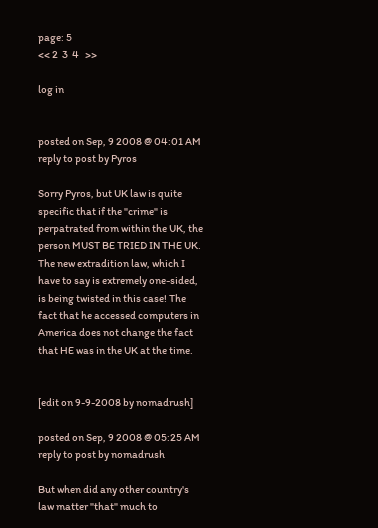page: 5
<< 2  3  4   >>

log in


posted on Sep, 9 2008 @ 04:01 AM
reply to post by Pyros

Sorry Pyros, but UK law is quite specific that if the "crime" is perpatrated from within the UK, the person MUST BE TRIED IN THE UK. The new extradition law, which I have to say is extremely one-sided, is being twisted in this case! The fact that he accessed computers in America does not change the fact that HE was in the UK at the time.


[edit on 9-9-2008 by nomadrush]

posted on Sep, 9 2008 @ 05:25 AM
reply to post by nomadrush

But when did any other country's law matter "that" much to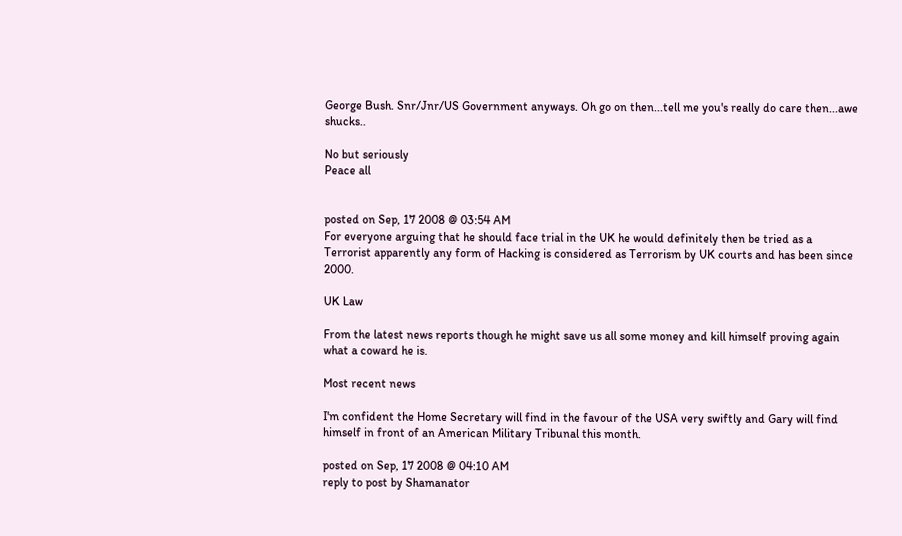George Bush. Snr/Jnr/US Government anyways. Oh go on then...tell me you's really do care then...awe shucks..

No but seriously
Peace all


posted on Sep, 17 2008 @ 03:54 AM
For everyone arguing that he should face trial in the UK he would definitely then be tried as a Terrorist apparently any form of Hacking is considered as Terrorism by UK courts and has been since 2000.

UK Law

From the latest news reports though he might save us all some money and kill himself proving again what a coward he is.

Most recent news

I'm confident the Home Secretary will find in the favour of the USA very swiftly and Gary will find himself in front of an American Military Tribunal this month.

posted on Sep, 17 2008 @ 04:10 AM
reply to post by Shamanator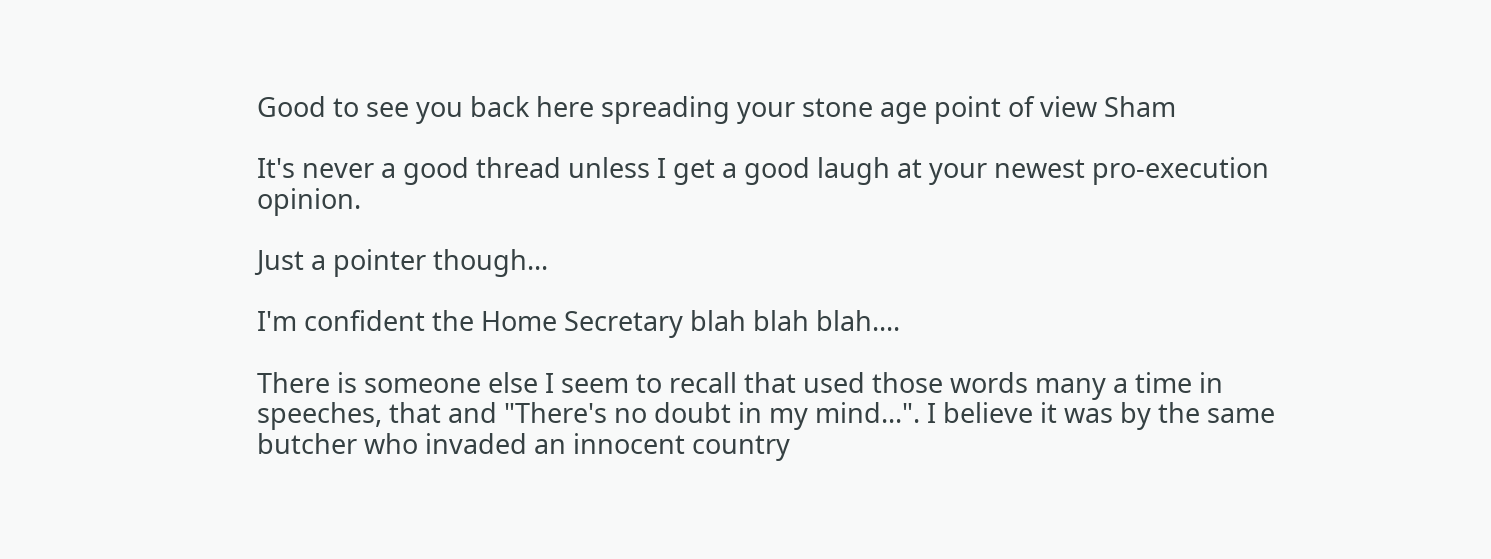Good to see you back here spreading your stone age point of view Sham

It's never a good thread unless I get a good laugh at your newest pro-execution opinion.

Just a pointer though...

I'm confident the Home Secretary blah blah blah....

There is someone else I seem to recall that used those words many a time in speeches, that and "There's no doubt in my mind...". I believe it was by the same butcher who invaded an innocent country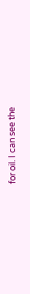for oil. I can see the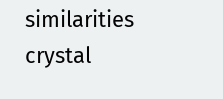similarities crystal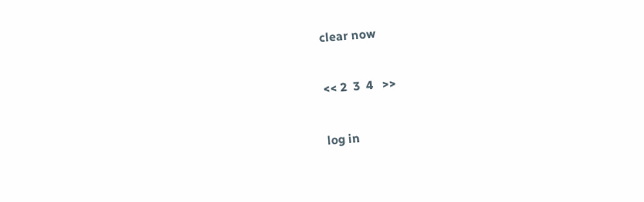clear now

<< 2  3  4   >>

log in